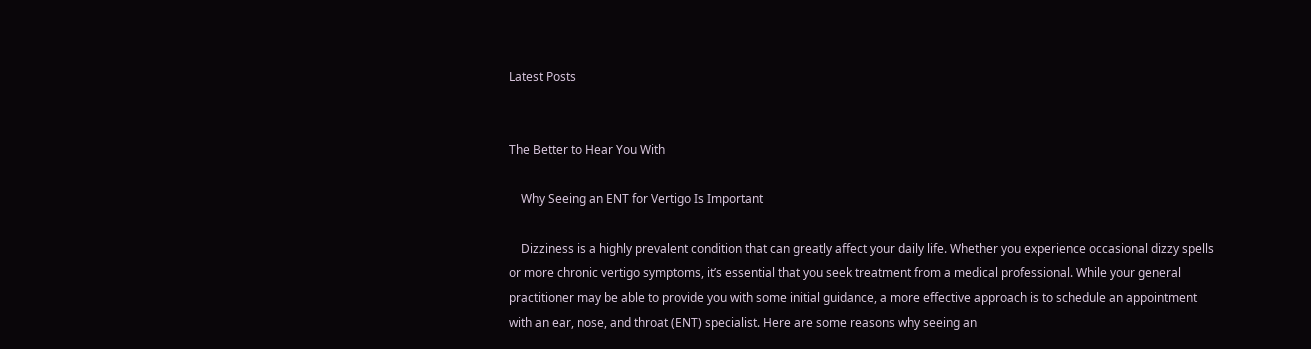Latest Posts


The Better to Hear You With

    Why Seeing an ENT for Vertigo Is Important

    Dizziness is a highly prevalent condition that can greatly affect your daily life. Whether you experience occasional dizzy spells or more chronic vertigo symptoms, it’s essential that you seek treatment from a medical professional. While your general practitioner may be able to provide you with some initial guidance, a more effective approach is to schedule an appointment with an ear, nose, and throat (ENT) specialist. Here are some reasons why seeing an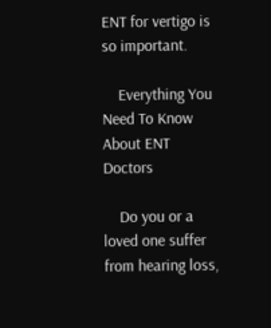ENT for vertigo is so important.

    Everything You Need To Know About ENT Doctors

    Do you or a loved one suffer from hearing loss,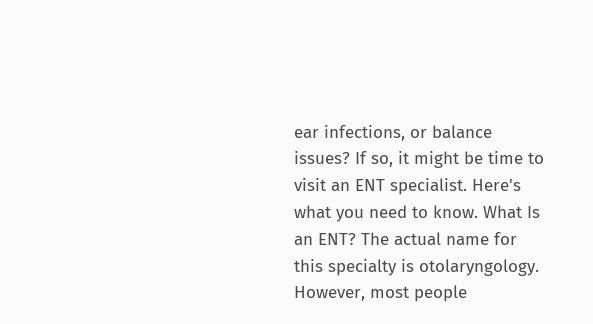ear infections, or balance issues? If so, it might be time to visit an ENT specialist. Here's what you need to know. What Is an ENT? The actual name for this specialty is otolaryngology. However, most people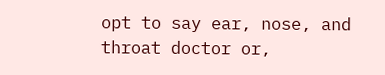opt to say ear, nose, and throat doctor or,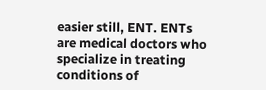easier still, ENT. ENTs are medical doctors who specialize in treating conditions of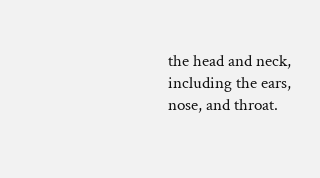the head and neck, including the ears, nose, and throat.